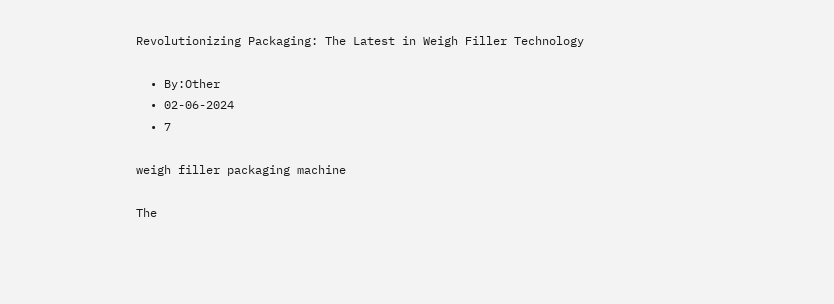Revolutionizing Packaging: The Latest in Weigh Filler Technology

  • By:Other
  • 02-06-2024
  • 7

weigh filler packaging machine

The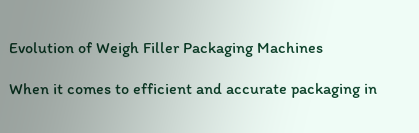Evolution of Weigh Filler Packaging Machines

When it comes to efficient and accurate packaging in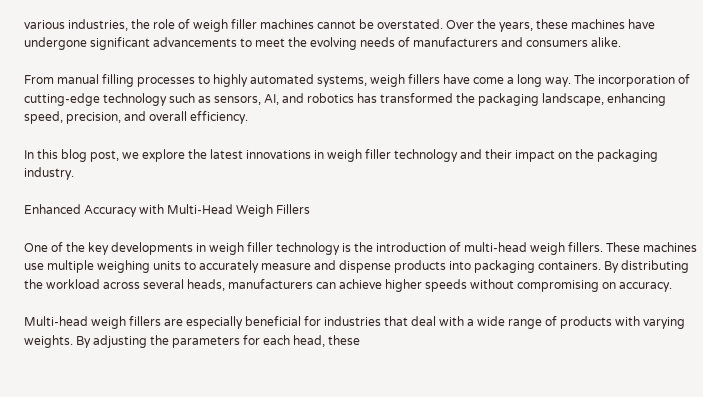various industries, the role of weigh filler machines cannot be overstated. Over the years, these machines have undergone significant advancements to meet the evolving needs of manufacturers and consumers alike.

From manual filling processes to highly automated systems, weigh fillers have come a long way. The incorporation of cutting-edge technology such as sensors, AI, and robotics has transformed the packaging landscape, enhancing speed, precision, and overall efficiency.

In this blog post, we explore the latest innovations in weigh filler technology and their impact on the packaging industry.

Enhanced Accuracy with Multi-Head Weigh Fillers

One of the key developments in weigh filler technology is the introduction of multi-head weigh fillers. These machines use multiple weighing units to accurately measure and dispense products into packaging containers. By distributing the workload across several heads, manufacturers can achieve higher speeds without compromising on accuracy.

Multi-head weigh fillers are especially beneficial for industries that deal with a wide range of products with varying weights. By adjusting the parameters for each head, these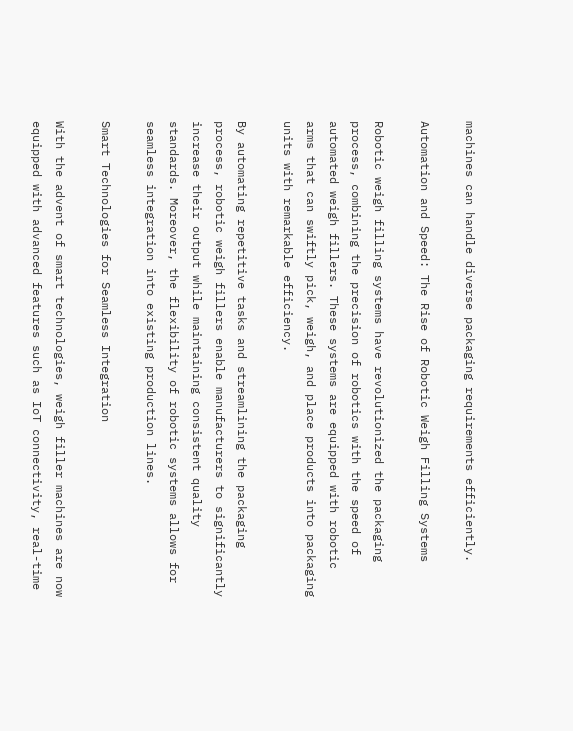machines can handle diverse packaging requirements efficiently.

Automation and Speed: The Rise of Robotic Weigh Filling Systems

Robotic weigh filling systems have revolutionized the packaging process, combining the precision of robotics with the speed of automated weigh fillers. These systems are equipped with robotic arms that can swiftly pick, weigh, and place products into packaging units with remarkable efficiency.

By automating repetitive tasks and streamlining the packaging process, robotic weigh fillers enable manufacturers to significantly increase their output while maintaining consistent quality standards. Moreover, the flexibility of robotic systems allows for seamless integration into existing production lines.

Smart Technologies for Seamless Integration

With the advent of smart technologies, weigh filler machines are now equipped with advanced features such as IoT connectivity, real-time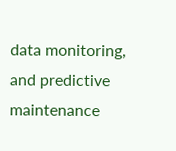data monitoring, and predictive maintenance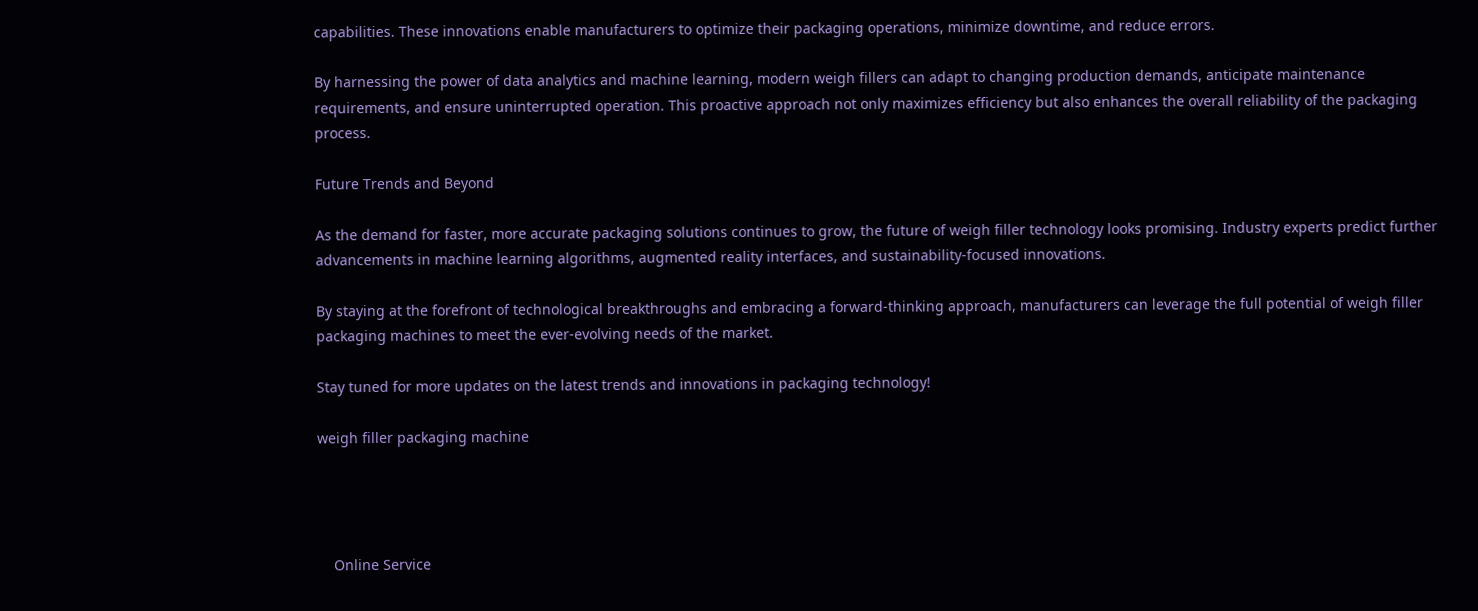capabilities. These innovations enable manufacturers to optimize their packaging operations, minimize downtime, and reduce errors.

By harnessing the power of data analytics and machine learning, modern weigh fillers can adapt to changing production demands, anticipate maintenance requirements, and ensure uninterrupted operation. This proactive approach not only maximizes efficiency but also enhances the overall reliability of the packaging process.

Future Trends and Beyond

As the demand for faster, more accurate packaging solutions continues to grow, the future of weigh filler technology looks promising. Industry experts predict further advancements in machine learning algorithms, augmented reality interfaces, and sustainability-focused innovations.

By staying at the forefront of technological breakthroughs and embracing a forward-thinking approach, manufacturers can leverage the full potential of weigh filler packaging machines to meet the ever-evolving needs of the market.

Stay tuned for more updates on the latest trends and innovations in packaging technology!

weigh filler packaging machine




    Online Service